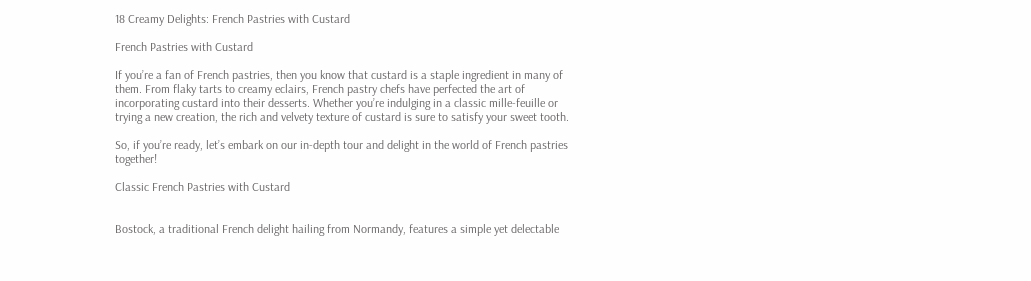18 Creamy Delights: French Pastries with Custard

French Pastries with Custard

If you’re a fan of French pastries, then you know that custard is a staple ingredient in many of them. From flaky tarts to creamy eclairs, French pastry chefs have perfected the art of incorporating custard into their desserts. Whether you’re indulging in a classic mille-feuille or trying a new creation, the rich and velvety texture of custard is sure to satisfy your sweet tooth.

So, if you’re ready, let’s embark on our in-depth tour and delight in the world of French pastries together!

Classic French Pastries with Custard


Bostock, a traditional French delight hailing from Normandy, features a simple yet delectable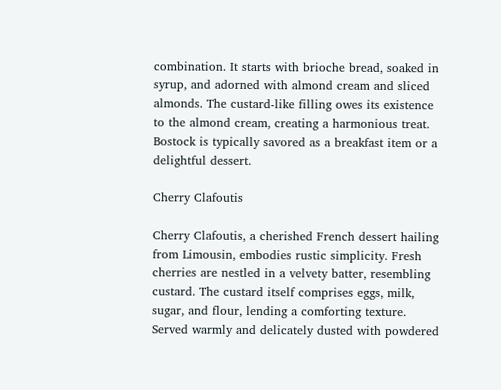combination. It starts with brioche bread, soaked in syrup, and adorned with almond cream and sliced almonds. The custard-like filling owes its existence to the almond cream, creating a harmonious treat. Bostock is typically savored as a breakfast item or a delightful dessert.

Cherry Clafoutis

Cherry Clafoutis, a cherished French dessert hailing from Limousin, embodies rustic simplicity. Fresh cherries are nestled in a velvety batter, resembling custard. The custard itself comprises eggs, milk, sugar, and flour, lending a comforting texture. Served warmly and delicately dusted with powdered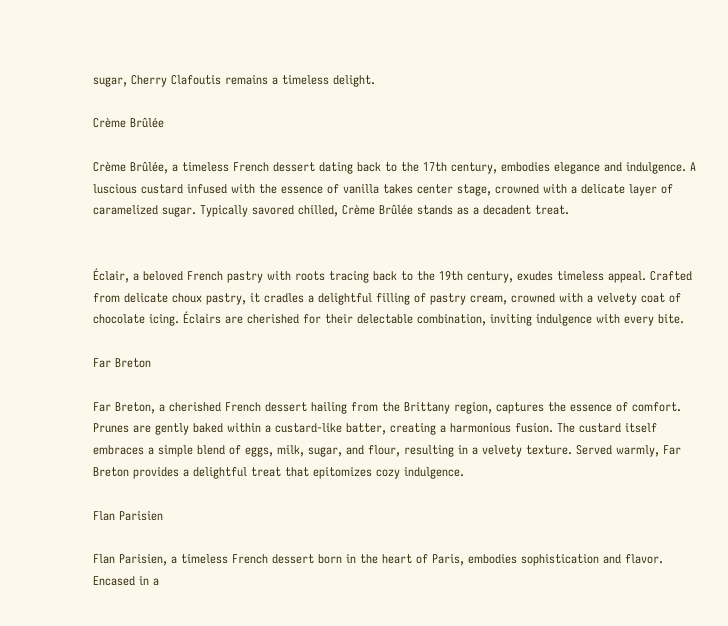sugar, Cherry Clafoutis remains a timeless delight.

Crème Brûlée

Crème Brûlée, a timeless French dessert dating back to the 17th century, embodies elegance and indulgence. A luscious custard infused with the essence of vanilla takes center stage, crowned with a delicate layer of caramelized sugar. Typically savored chilled, Crème Brûlée stands as a decadent treat.


Éclair, a beloved French pastry with roots tracing back to the 19th century, exudes timeless appeal. Crafted from delicate choux pastry, it cradles a delightful filling of pastry cream, crowned with a velvety coat of chocolate icing. Éclairs are cherished for their delectable combination, inviting indulgence with every bite.

Far Breton

Far Breton, a cherished French dessert hailing from the Brittany region, captures the essence of comfort. Prunes are gently baked within a custard-like batter, creating a harmonious fusion. The custard itself embraces a simple blend of eggs, milk, sugar, and flour, resulting in a velvety texture. Served warmly, Far Breton provides a delightful treat that epitomizes cozy indulgence.

Flan Parisien

Flan Parisien, a timeless French dessert born in the heart of Paris, embodies sophistication and flavor. Encased in a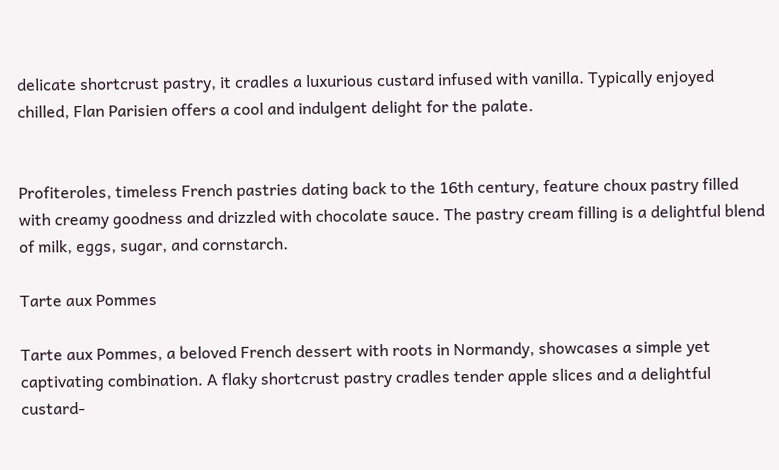delicate shortcrust pastry, it cradles a luxurious custard infused with vanilla. Typically enjoyed chilled, Flan Parisien offers a cool and indulgent delight for the palate.


Profiteroles, timeless French pastries dating back to the 16th century, feature choux pastry filled with creamy goodness and drizzled with chocolate sauce. The pastry cream filling is a delightful blend of milk, eggs, sugar, and cornstarch.

Tarte aux Pommes

Tarte aux Pommes, a beloved French dessert with roots in Normandy, showcases a simple yet captivating combination. A flaky shortcrust pastry cradles tender apple slices and a delightful custard-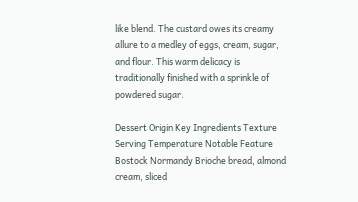like blend. The custard owes its creamy allure to a medley of eggs, cream, sugar, and flour. This warm delicacy is traditionally finished with a sprinkle of powdered sugar.

Dessert Origin Key Ingredients Texture Serving Temperature Notable Feature
Bostock Normandy Brioche bread, almond cream, sliced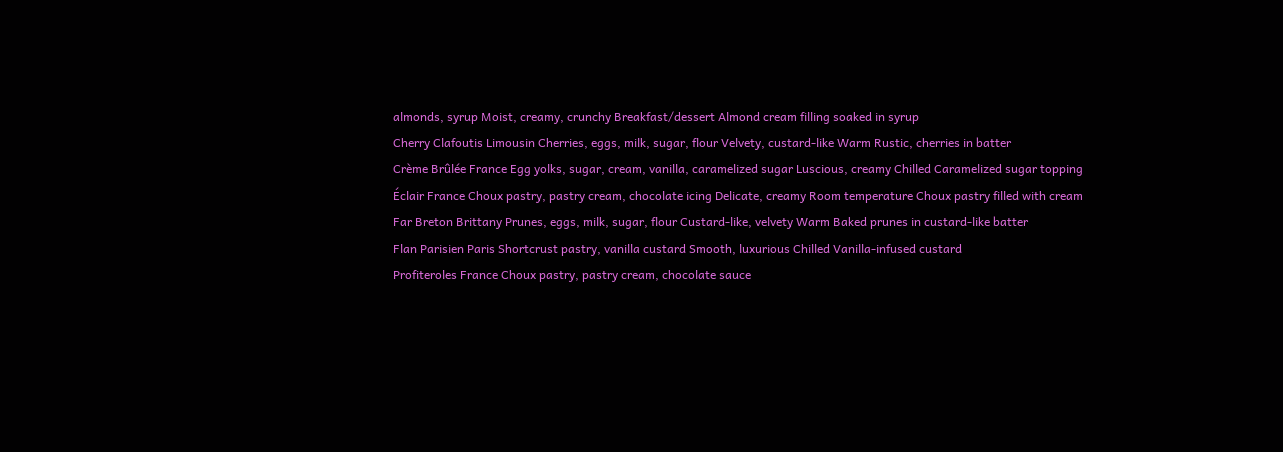almonds, syrup Moist, creamy, crunchy Breakfast/dessert Almond cream filling soaked in syrup
Cherry Clafoutis Limousin Cherries, eggs, milk, sugar, flour Velvety, custard-like Warm Rustic, cherries in batter
Crème Brûlée France Egg yolks, sugar, cream, vanilla, caramelized sugar Luscious, creamy Chilled Caramelized sugar topping
Éclair France Choux pastry, pastry cream, chocolate icing Delicate, creamy Room temperature Choux pastry filled with cream
Far Breton Brittany Prunes, eggs, milk, sugar, flour Custard-like, velvety Warm Baked prunes in custard-like batter
Flan Parisien Paris Shortcrust pastry, vanilla custard Smooth, luxurious Chilled Vanilla-infused custard
Profiteroles France Choux pastry, pastry cream, chocolate sauce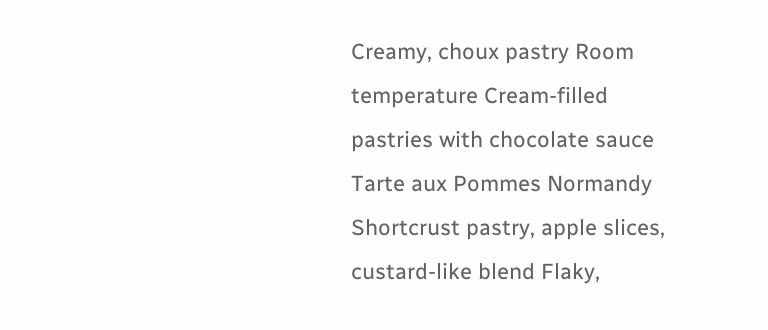Creamy, choux pastry Room temperature Cream-filled pastries with chocolate sauce
Tarte aux Pommes Normandy Shortcrust pastry, apple slices, custard-like blend Flaky,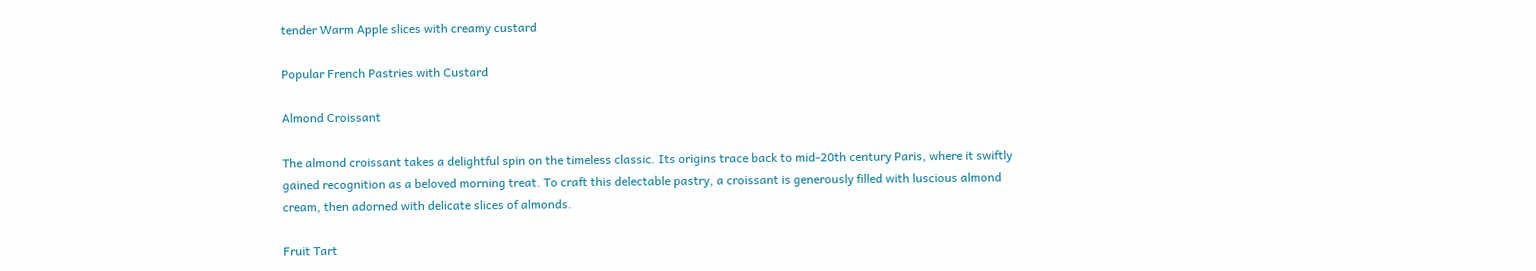tender Warm Apple slices with creamy custard

Popular French Pastries with Custard

Almond Croissant

The almond croissant takes a delightful spin on the timeless classic. Its origins trace back to mid-20th century Paris, where it swiftly gained recognition as a beloved morning treat. To craft this delectable pastry, a croissant is generously filled with luscious almond cream, then adorned with delicate slices of almonds.

Fruit Tart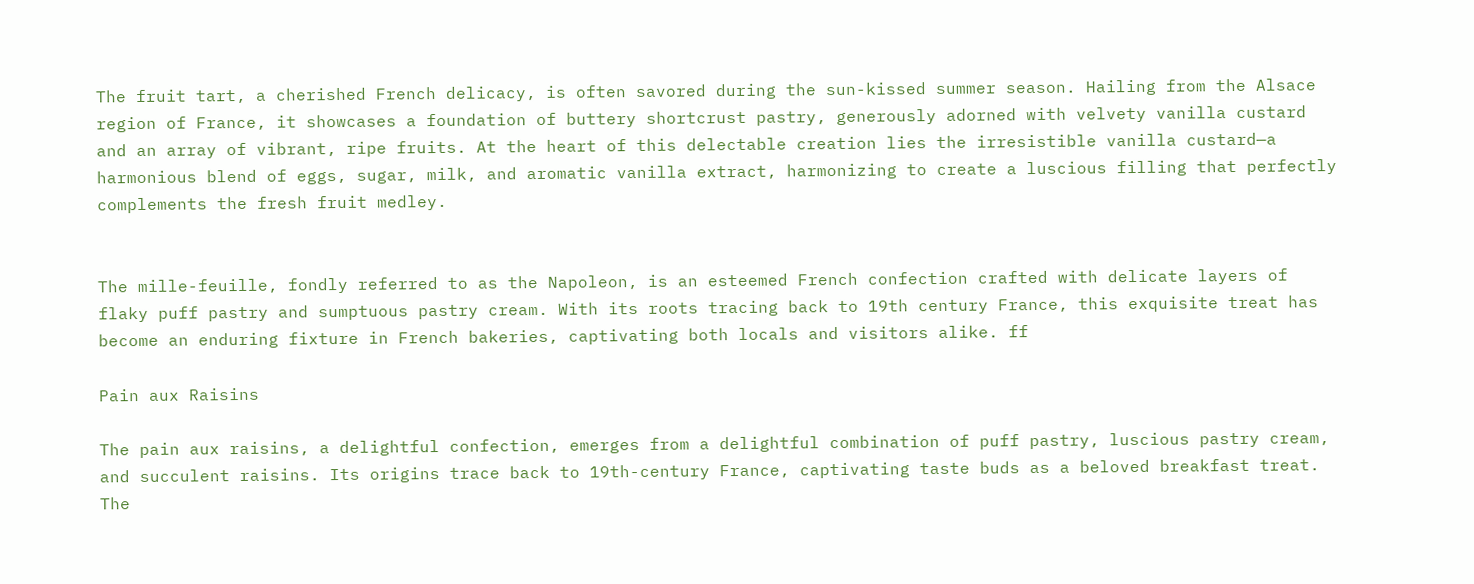The fruit tart, a cherished French delicacy, is often savored during the sun-kissed summer season. Hailing from the Alsace region of France, it showcases a foundation of buttery shortcrust pastry, generously adorned with velvety vanilla custard and an array of vibrant, ripe fruits. At the heart of this delectable creation lies the irresistible vanilla custard—a harmonious blend of eggs, sugar, milk, and aromatic vanilla extract, harmonizing to create a luscious filling that perfectly complements the fresh fruit medley.


The mille-feuille, fondly referred to as the Napoleon, is an esteemed French confection crafted with delicate layers of flaky puff pastry and sumptuous pastry cream. With its roots tracing back to 19th century France, this exquisite treat has become an enduring fixture in French bakeries, captivating both locals and visitors alike. ff

Pain aux Raisins

The pain aux raisins, a delightful confection, emerges from a delightful combination of puff pastry, luscious pastry cream, and succulent raisins. Its origins trace back to 19th-century France, captivating taste buds as a beloved breakfast treat. The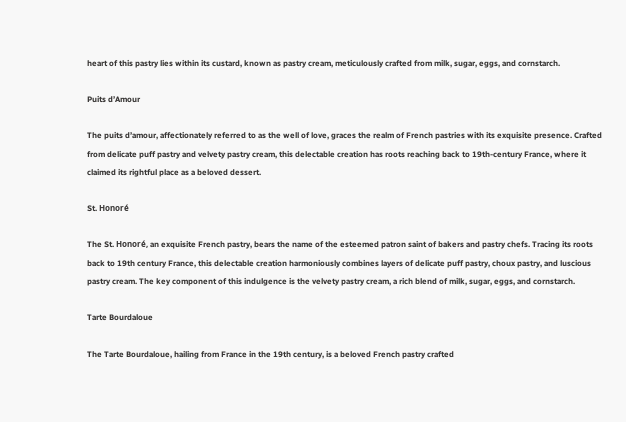heart of this pastry lies within its custard, known as pastry cream, meticulously crafted from milk, sugar, eggs, and cornstarch.

Puits d’Amour

The puits d’amour, affectionately referred to as the well of love, graces the realm of French pastries with its exquisite presence. Crafted from delicate puff pastry and velvety pastry cream, this delectable creation has roots reaching back to 19th-century France, where it claimed its rightful place as a beloved dessert.

St. Honoré

The St. Honoré, an exquisite French pastry, bears the name of the esteemed patron saint of bakers and pastry chefs. Tracing its roots back to 19th century France, this delectable creation harmoniously combines layers of delicate puff pastry, choux pastry, and luscious pastry cream. The key component of this indulgence is the velvety pastry cream, a rich blend of milk, sugar, eggs, and cornstarch.

Tarte Bourdaloue

The Tarte Bourdaloue, hailing from France in the 19th century, is a beloved French pastry crafted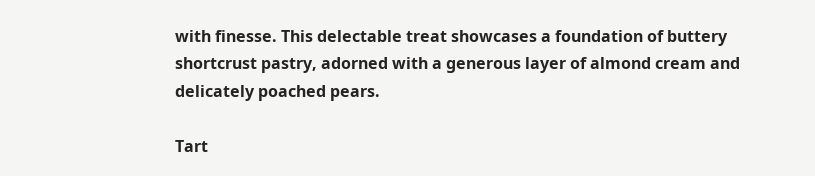with finesse. This delectable treat showcases a foundation of buttery shortcrust pastry, adorned with a generous layer of almond cream and delicately poached pears.

Tart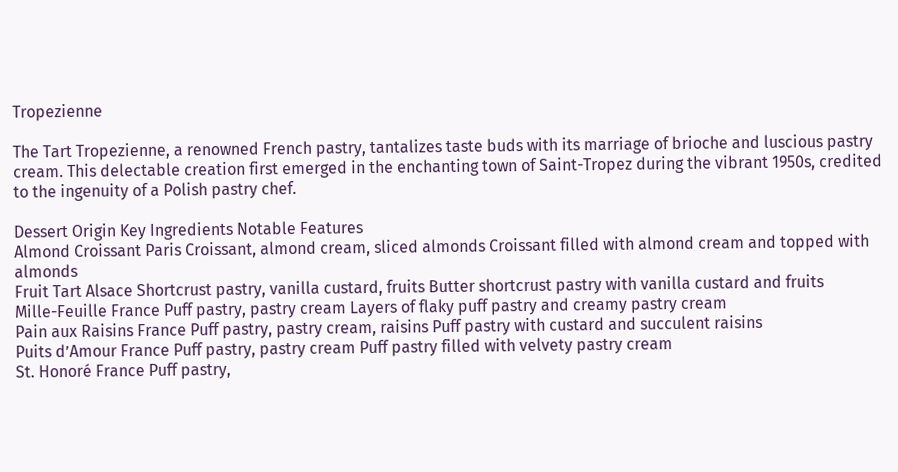Tropezienne

The Tart Tropezienne, a renowned French pastry, tantalizes taste buds with its marriage of brioche and luscious pastry cream. This delectable creation first emerged in the enchanting town of Saint-Tropez during the vibrant 1950s, credited to the ingenuity of a Polish pastry chef.

Dessert Origin Key Ingredients Notable Features
Almond Croissant Paris Croissant, almond cream, sliced almonds Croissant filled with almond cream and topped with almonds
Fruit Tart Alsace Shortcrust pastry, vanilla custard, fruits Butter shortcrust pastry with vanilla custard and fruits
Mille-Feuille France Puff pastry, pastry cream Layers of flaky puff pastry and creamy pastry cream
Pain aux Raisins France Puff pastry, pastry cream, raisins Puff pastry with custard and succulent raisins
Puits d’Amour France Puff pastry, pastry cream Puff pastry filled with velvety pastry cream
St. Honoré France Puff pastry,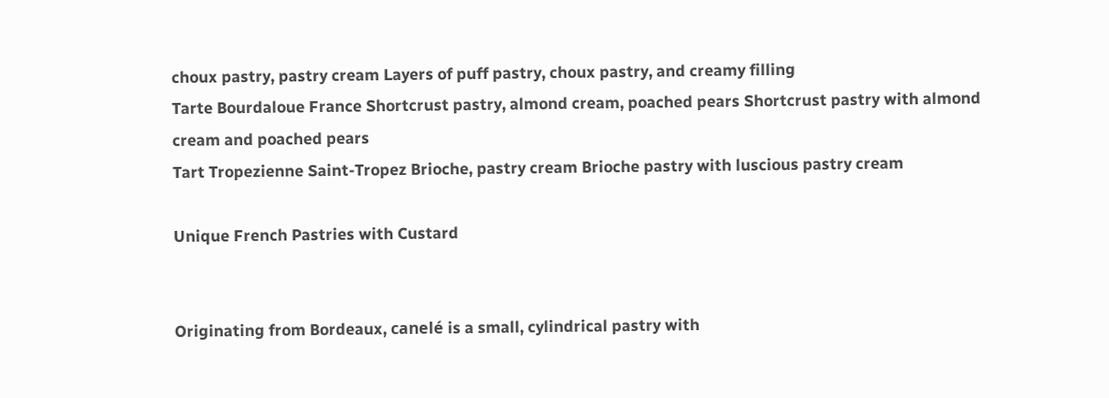choux pastry, pastry cream Layers of puff pastry, choux pastry, and creamy filling
Tarte Bourdaloue France Shortcrust pastry, almond cream, poached pears Shortcrust pastry with almond cream and poached pears
Tart Tropezienne Saint-Tropez Brioche, pastry cream Brioche pastry with luscious pastry cream

Unique French Pastries with Custard


Originating from Bordeaux, canelé is a small, cylindrical pastry with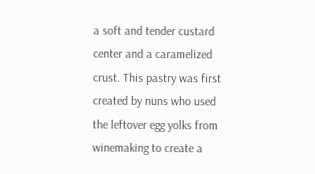a soft and tender custard center and a caramelized crust. This pastry was first created by nuns who used the leftover egg yolks from winemaking to create a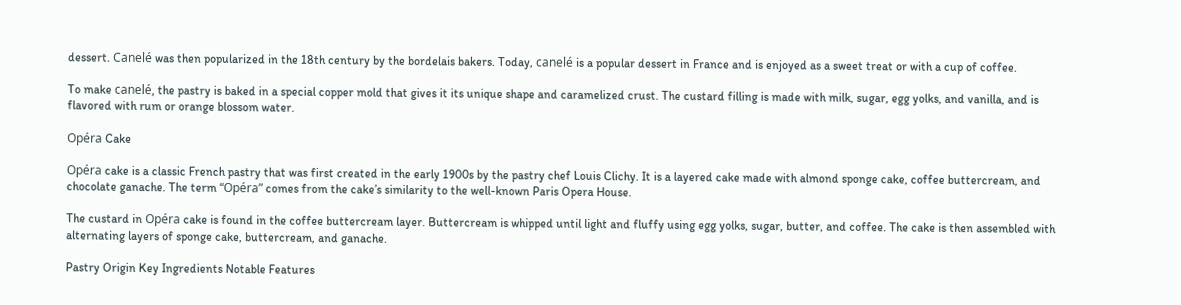dessert. Canelé was then popularized in the 18th century by the bordelais bakers. Today, canelé is a popular dessert in France and is enjoyed as a sweet treat or with a cup of coffee.

To make canelé, the pastry is baked in a special copper mold that gives it its unique shape and caramelized crust. The custard filling is made with milk, sugar, egg yolks, and vanilla, and is flavored with rum or orange blossom water.

Opéra Cake

Opéra cake is a classic French pastry that was first created in the early 1900s by the pastry chef Louis Clichy. It is a layered cake made with almond sponge cake, coffee buttercream, and chocolate ganache. The term “Opéra” comes from the cake’s similarity to the well-known Paris Opera House.

The custard in Opéra cake is found in the coffee buttercream layer. Buttercream is whipped until light and fluffy using egg yolks, sugar, butter, and coffee. The cake is then assembled with alternating layers of sponge cake, buttercream, and ganache.

Pastry Origin Key Ingredients Notable Features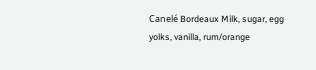Canelé Bordeaux Milk, sugar, egg yolks, vanilla, rum/orange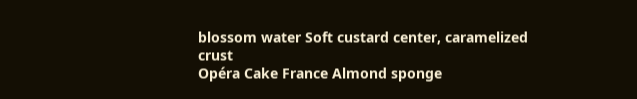blossom water Soft custard center, caramelized crust
Opéra Cake France Almond sponge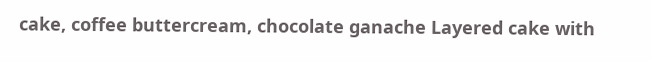cake, coffee buttercream, chocolate ganache Layered cake with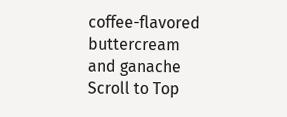coffee-flavored buttercream and ganache
Scroll to Top